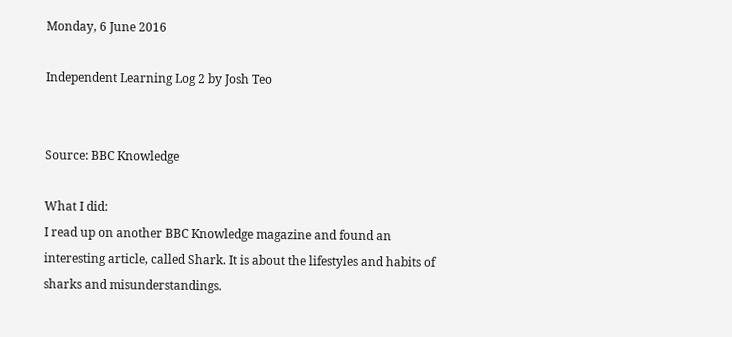Monday, 6 June 2016

Independent Learning Log 2 by Josh Teo


Source: BBC Knowledge

What I did:
I read up on another BBC Knowledge magazine and found an interesting article, called Shark. It is about the lifestyles and habits of sharks and misunderstandings.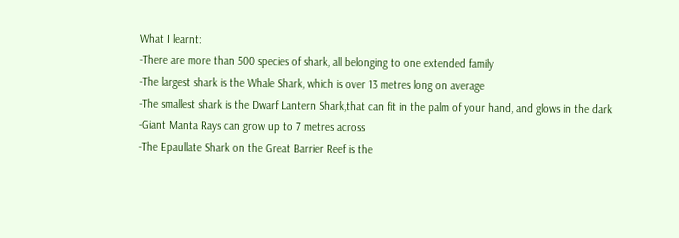What I learnt:
-There are more than 500 species of shark, all belonging to one extended family
-The largest shark is the Whale Shark, which is over 13 metres long on average
-The smallest shark is the Dwarf Lantern Shark,that can fit in the palm of your hand, and glows in the dark
-Giant Manta Rays can grow up to 7 metres across
-The Epaullate Shark on the Great Barrier Reef is the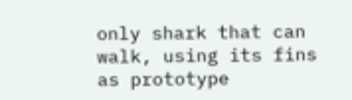only shark that can walk, using its fins as prototype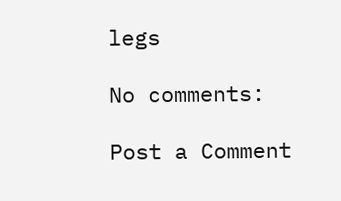legs

No comments:

Post a Comment